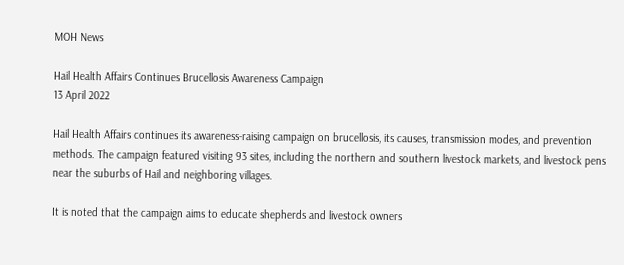MOH News

Hail Health Affairs Continues Brucellosis Awareness Campaign
13 April 2022

Hail Health Affairs continues its awareness-raising campaign on brucellosis, its causes, transmission modes, and prevention methods. The campaign featured visiting 93 sites, including the northern and southern livestock markets, and livestock pens near the suburbs of Hail and neighboring villages.

It is noted that the campaign aims to educate shepherds and livestock owners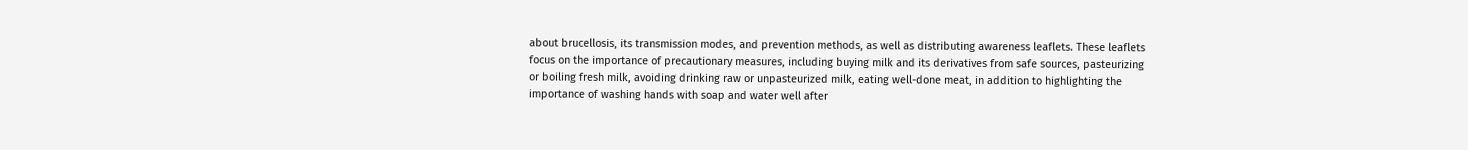about brucellosis, its transmission modes, and prevention methods, as well as distributing awareness leaflets. These leaflets focus on the importance of precautionary measures, including buying milk and its derivatives from safe sources, pasteurizing or boiling fresh milk, avoiding drinking raw or unpasteurized milk, eating well-done meat, in addition to highlighting the importance of washing hands with soap and water well after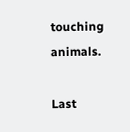touching animals.

Last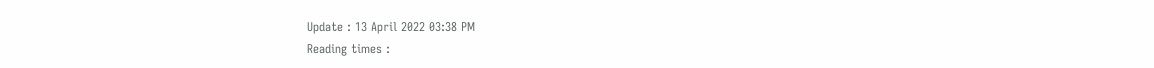Update : 13 April 2022 03:38 PM
Reading times :